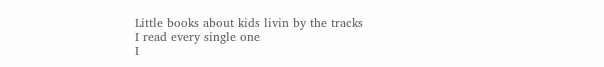Little books about kids livin by the tracks
I read every single one
I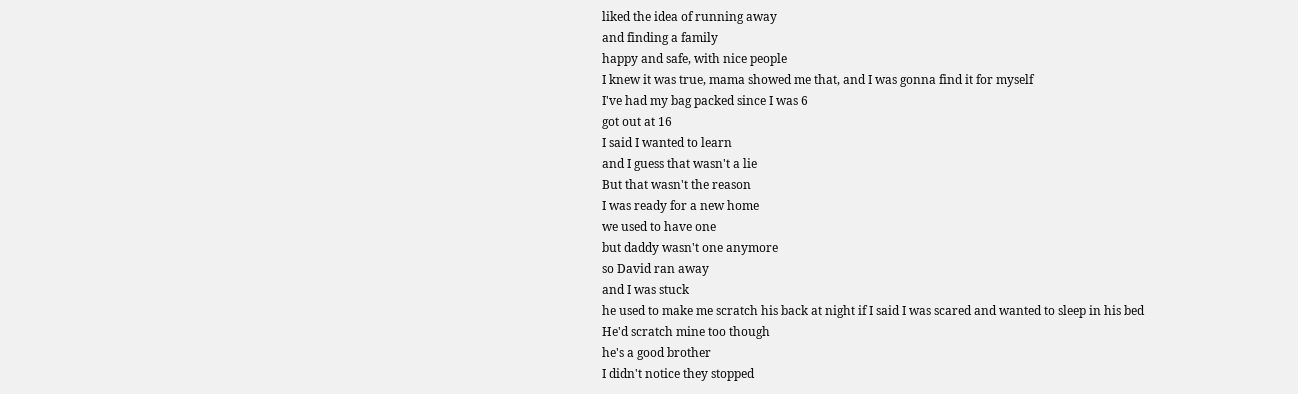liked the idea of running away
and finding a family
happy and safe, with nice people
I knew it was true, mama showed me that, and I was gonna find it for myself
I've had my bag packed since I was 6
got out at 16
I said I wanted to learn
and I guess that wasn't a lie
But that wasn't the reason
I was ready for a new home
we used to have one
but daddy wasn't one anymore
so David ran away
and I was stuck
he used to make me scratch his back at night if I said I was scared and wanted to sleep in his bed
He'd scratch mine too though
he's a good brother
I didn't notice they stopped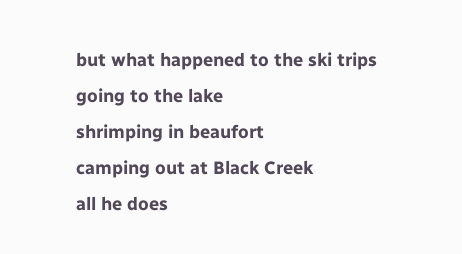but what happened to the ski trips
going to the lake
shrimping in beaufort
camping out at Black Creek
all he does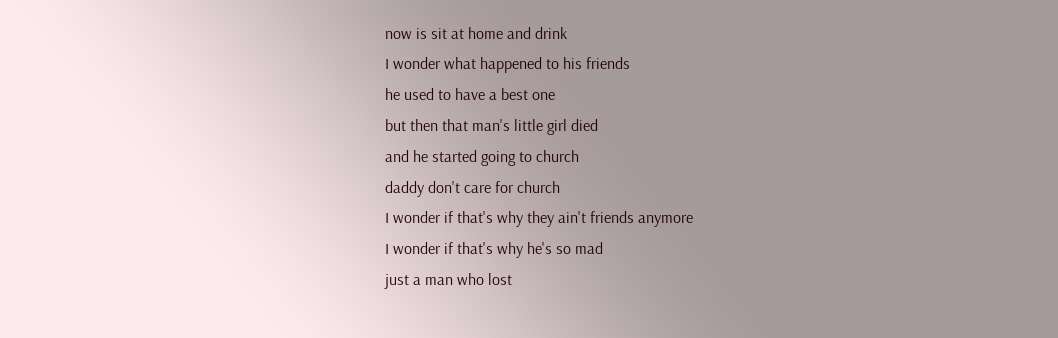now is sit at home and drink
I wonder what happened to his friends
he used to have a best one
but then that man's little girl died
and he started going to church
daddy don't care for church
I wonder if that's why they ain't friends anymore
I wonder if that's why he's so mad
just a man who lost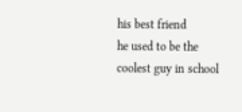his best friend
he used to be the coolest guy in school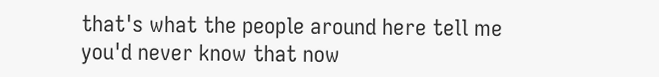that's what the people around here tell me
you'd never know that now